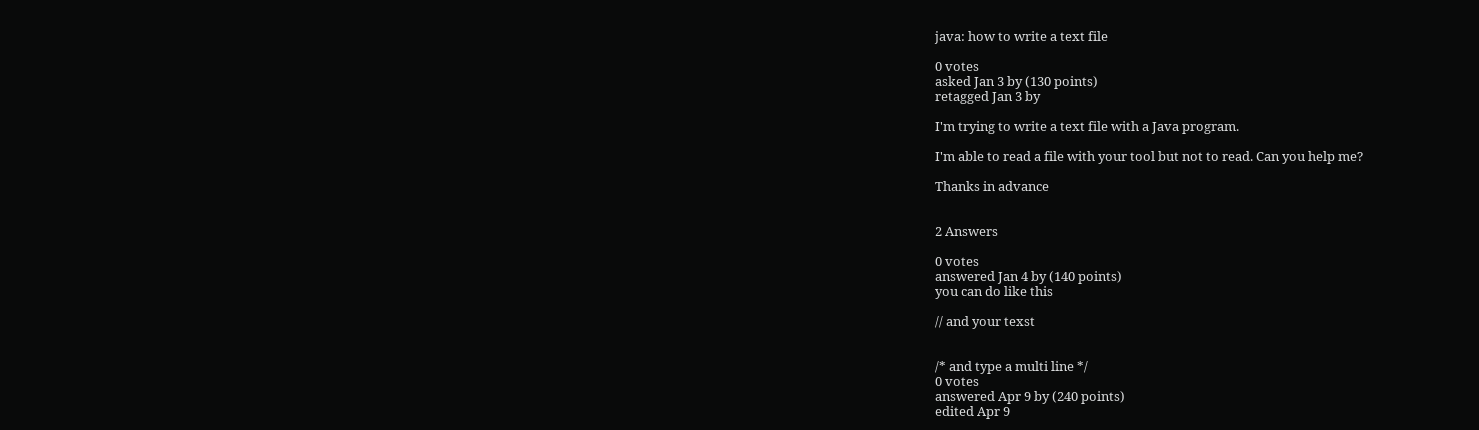java: how to write a text file

0 votes
asked Jan 3 by (130 points)
retagged Jan 3 by

I'm trying to write a text file with a Java program.

I'm able to read a file with your tool but not to read. Can you help me?

Thanks in advance


2 Answers

0 votes
answered Jan 4 by (140 points)
you can do like this

// and your texst


/* and type a multi line */
0 votes
answered Apr 9 by (240 points)
edited Apr 9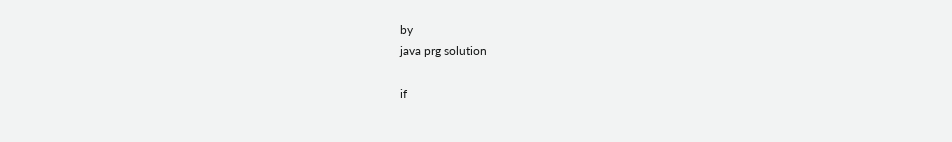by
java prg solution

if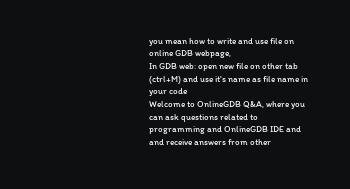you mean how to write and use file on online GDB webpage,
In GDB web: open new file on other tab (ctrl+M) and use it's name as file name in your code
Welcome to OnlineGDB Q&A, where you can ask questions related to programming and OnlineGDB IDE and and receive answers from other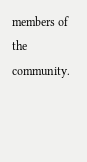members of the community.